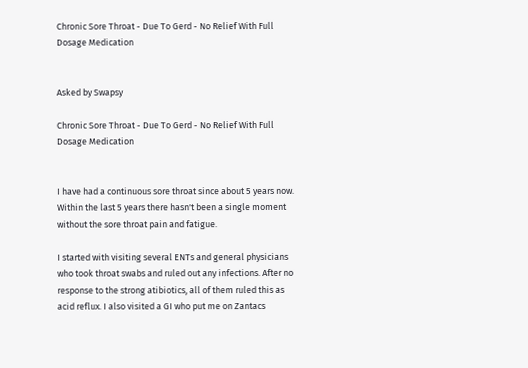Chronic Sore Throat - Due To Gerd - No Relief With Full Dosage Medication


Asked by Swapsy

Chronic Sore Throat - Due To Gerd - No Relief With Full Dosage Medication


I have had a continuous sore throat since about 5 years now. Within the last 5 years there hasn't been a single moment without the sore throat pain and fatigue.

I started with visiting several ENTs and general physicians who took throat swabs and ruled out any infections. After no response to the strong atibiotics, all of them ruled this as acid reflux. I also visited a GI who put me on Zantacs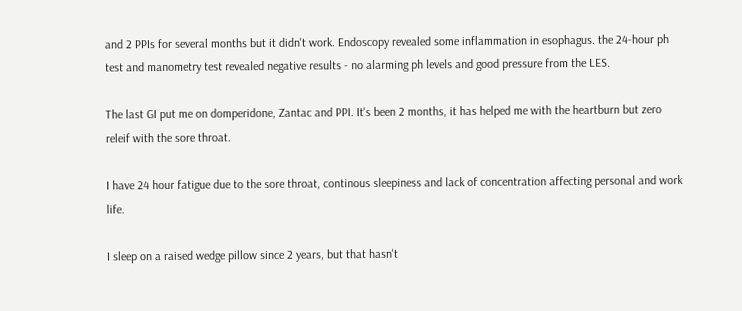and 2 PPIs for several months but it didn't work. Endoscopy revealed some inflammation in esophagus. the 24-hour ph test and manometry test revealed negative results - no alarming ph levels and good pressure from the LES.

The last GI put me on domperidone, Zantac and PPI. It's been 2 months, it has helped me with the heartburn but zero releif with the sore throat.

I have 24 hour fatigue due to the sore throat, continous sleepiness and lack of concentration affecting personal and work life.

I sleep on a raised wedge pillow since 2 years, but that hasn't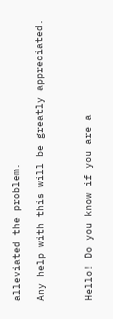alleviated the problem.

Any help with this will be greatly appreciated.



Hello! Do you know if you are a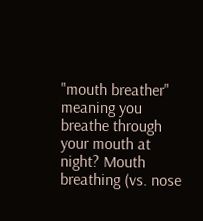"mouth breather" meaning you breathe through your mouth at night? Mouth breathing (vs. nose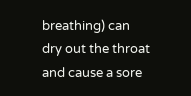breathing) can dry out the throat and cause a sore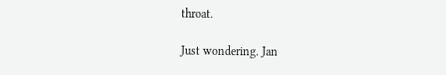throat.

Just wondering. Jan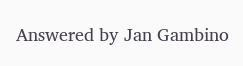Answered by Jan Gambino